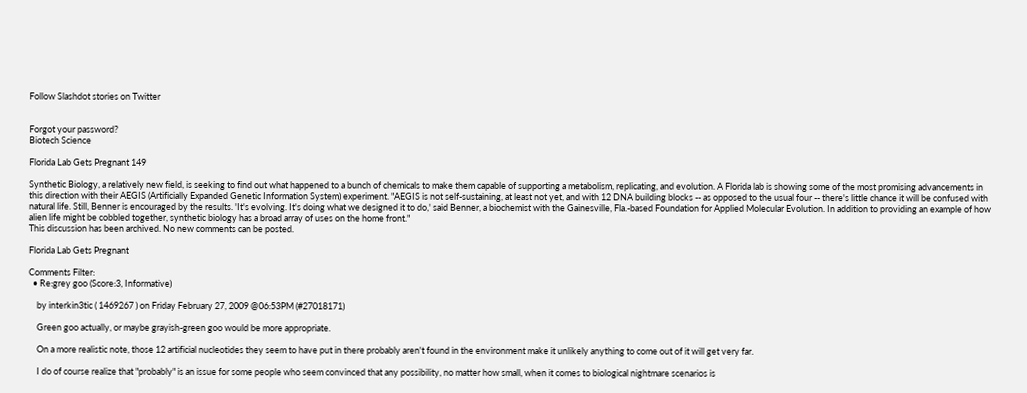Follow Slashdot stories on Twitter


Forgot your password?
Biotech Science

Florida Lab Gets Pregnant 149

Synthetic Biology, a relatively new field, is seeking to find out what happened to a bunch of chemicals to make them capable of supporting a metabolism, replicating, and evolution. A Florida lab is showing some of the most promising advancements in this direction with their AEGIS (Artificially Expanded Genetic Information System) experiment. "AEGIS is not self-sustaining, at least not yet, and with 12 DNA building blocks -- as opposed to the usual four -- there's little chance it will be confused with natural life. Still, Benner is encouraged by the results. 'It's evolving. It's doing what we designed it to do,' said Benner, a biochemist with the Gainesville, Fla.-based Foundation for Applied Molecular Evolution. In addition to providing an example of how alien life might be cobbled together, synthetic biology has a broad array of uses on the home front."
This discussion has been archived. No new comments can be posted.

Florida Lab Gets Pregnant

Comments Filter:
  • Re:grey goo (Score:3, Informative)

    by interkin3tic ( 1469267 ) on Friday February 27, 2009 @06:53PM (#27018171)

    Green goo actually, or maybe grayish-green goo would be more appropriate.

    On a more realistic note, those 12 artificial nucleotides they seem to have put in there probably aren't found in the environment make it unlikely anything to come out of it will get very far.

    I do of course realize that "probably" is an issue for some people who seem convinced that any possibility, no matter how small, when it comes to biological nightmare scenarios is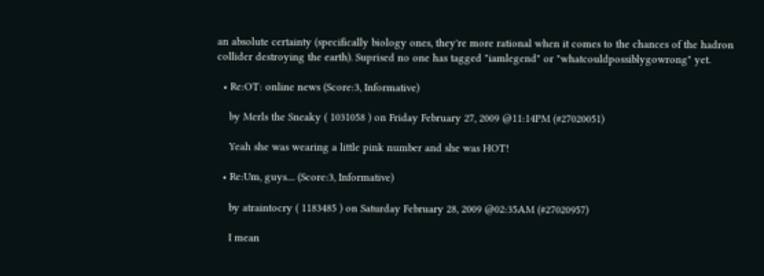an absolute certainty (specifically biology ones, they're more rational when it comes to the chances of the hadron collider destroying the earth). Suprised no one has tagged "iamlegend" or "whatcouldpossiblygowrong" yet.

  • Re:OT: online news (Score:3, Informative)

    by Merls the Sneaky ( 1031058 ) on Friday February 27, 2009 @11:14PM (#27020051)

    Yeah she was wearing a little pink number and she was HOT!

  • Re:Um, guys.... (Score:3, Informative)

    by atraintocry ( 1183485 ) on Saturday February 28, 2009 @02:35AM (#27020957)

    I mean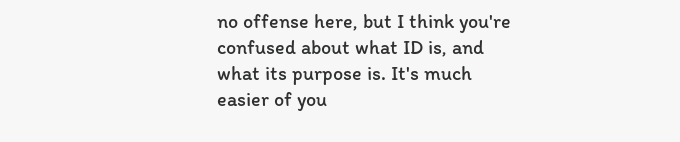no offense here, but I think you're confused about what ID is, and what its purpose is. It's much easier of you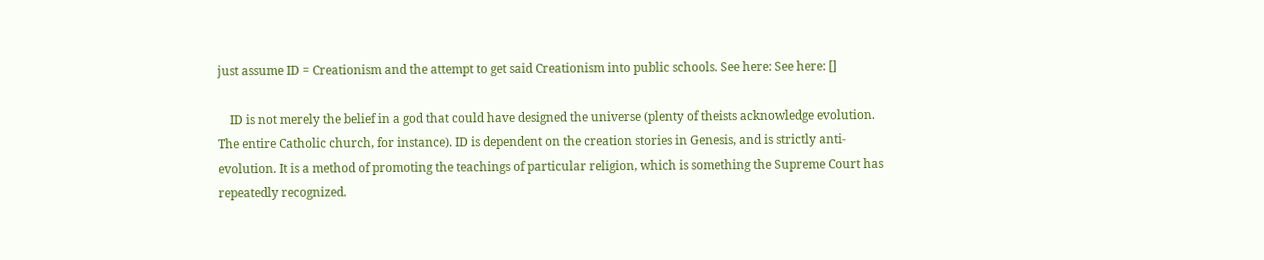just assume ID = Creationism and the attempt to get said Creationism into public schools. See here: See here: []

    ID is not merely the belief in a god that could have designed the universe (plenty of theists acknowledge evolution. The entire Catholic church, for instance). ID is dependent on the creation stories in Genesis, and is strictly anti-evolution. It is a method of promoting the teachings of particular religion, which is something the Supreme Court has repeatedly recognized.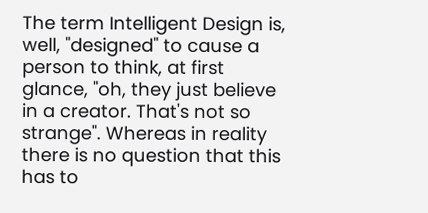The term Intelligent Design is, well, "designed" to cause a person to think, at first glance, "oh, they just believe in a creator. That's not so strange". Whereas in reality there is no question that this has to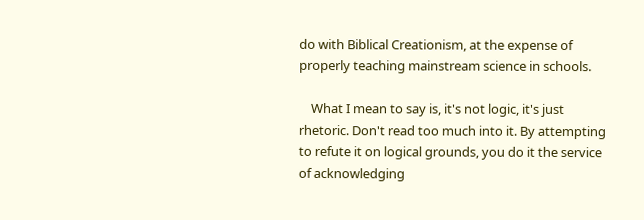do with Biblical Creationism, at the expense of properly teaching mainstream science in schools.

    What I mean to say is, it's not logic, it's just rhetoric. Don't read too much into it. By attempting to refute it on logical grounds, you do it the service of acknowledging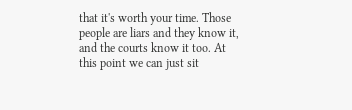that it's worth your time. Those people are liars and they know it, and the courts know it too. At this point we can just sit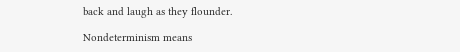back and laugh as they flounder.

Nondeterminism means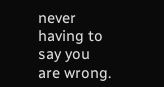never having to say you are wrong.